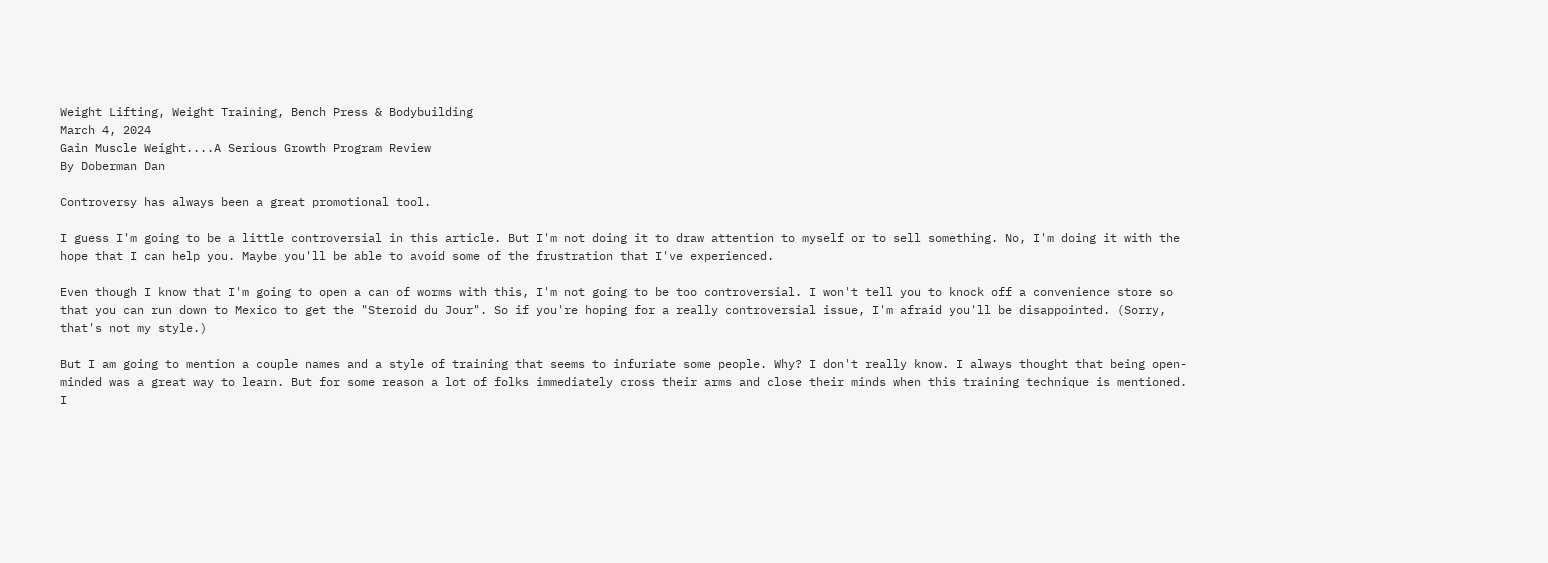Weight Lifting, Weight Training, Bench Press & Bodybuilding
March 4, 2024
Gain Muscle Weight....A Serious Growth Program Review
By Doberman Dan

Controversy has always been a great promotional tool.

I guess I'm going to be a little controversial in this article. But I'm not doing it to draw attention to myself or to sell something. No, I'm doing it with the hope that I can help you. Maybe you'll be able to avoid some of the frustration that I've experienced.

Even though I know that I'm going to open a can of worms with this, I'm not going to be too controversial. I won't tell you to knock off a convenience store so that you can run down to Mexico to get the "Steroid du Jour". So if you're hoping for a really controversial issue, I'm afraid you'll be disappointed. (Sorry, that's not my style.)

But I am going to mention a couple names and a style of training that seems to infuriate some people. Why? I don't really know. I always thought that being open-minded was a great way to learn. But for some reason a lot of folks immediately cross their arms and close their minds when this training technique is mentioned. I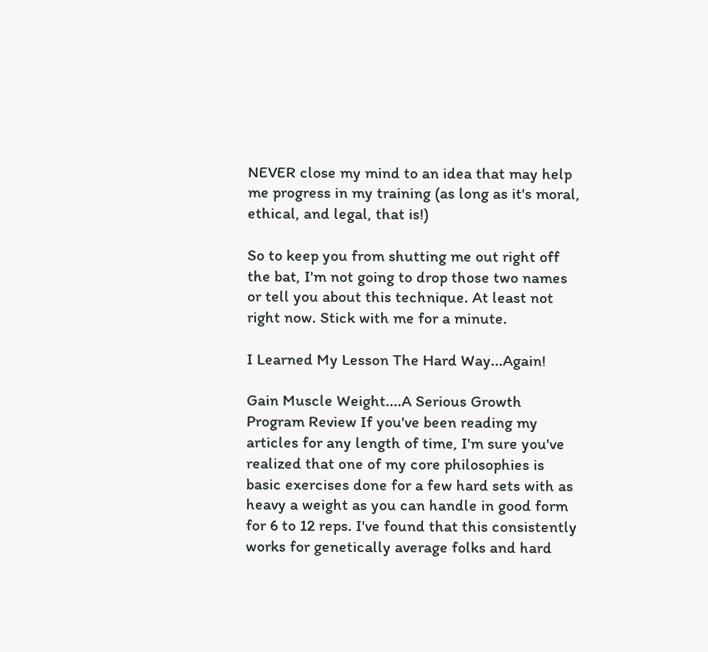NEVER close my mind to an idea that may help me progress in my training (as long as it's moral, ethical, and legal, that is!)

So to keep you from shutting me out right off the bat, I'm not going to drop those two names or tell you about this technique. At least not right now. Stick with me for a minute.

I Learned My Lesson The Hard Way...Again!

Gain Muscle Weight....A Serious Growth Program Review If you've been reading my articles for any length of time, I'm sure you've realized that one of my core philosophies is basic exercises done for a few hard sets with as heavy a weight as you can handle in good form for 6 to 12 reps. I've found that this consistently works for genetically average folks and hard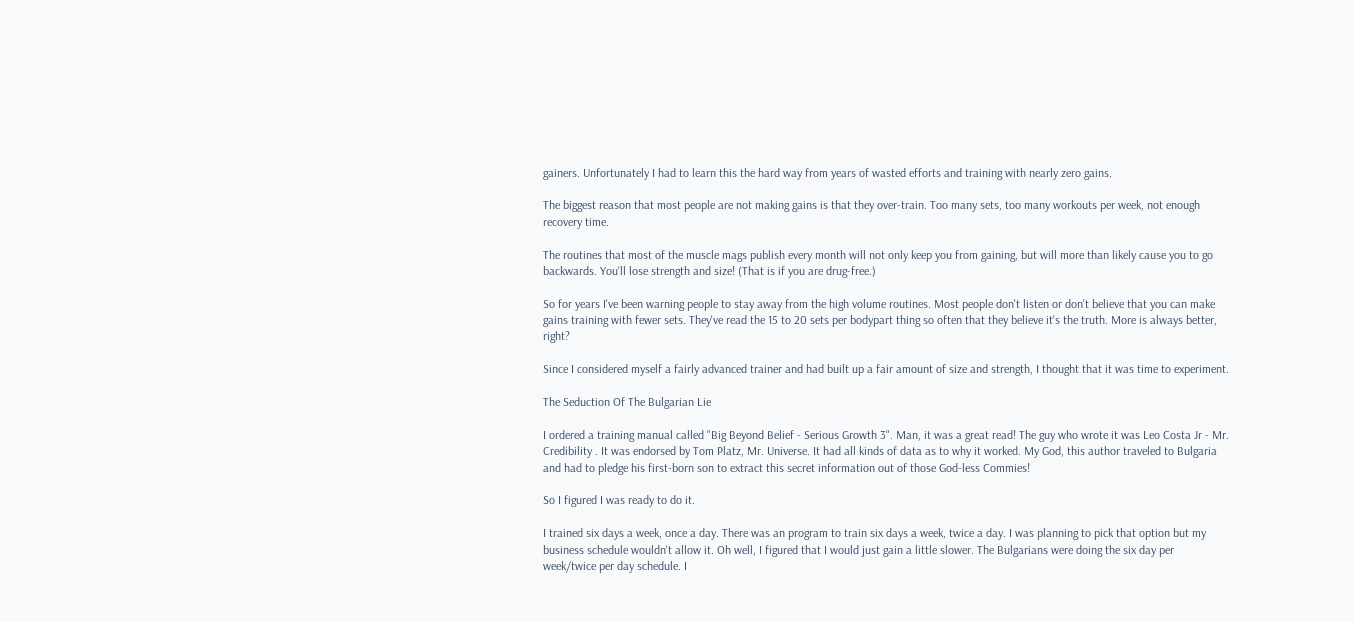gainers. Unfortunately I had to learn this the hard way from years of wasted efforts and training with nearly zero gains.

The biggest reason that most people are not making gains is that they over-train. Too many sets, too many workouts per week, not enough recovery time.

The routines that most of the muscle mags publish every month will not only keep you from gaining, but will more than likely cause you to go backwards. You'll lose strength and size! (That is if you are drug-free.)

So for years I've been warning people to stay away from the high volume routines. Most people don't listen or don't believe that you can make gains training with fewer sets. They've read the 15 to 20 sets per bodypart thing so often that they believe it's the truth. More is always better, right?

Since I considered myself a fairly advanced trainer and had built up a fair amount of size and strength, I thought that it was time to experiment.

The Seduction Of The Bulgarian Lie

I ordered a training manual called "Big Beyond Belief - Serious Growth 3". Man, it was a great read! The guy who wrote it was Leo Costa Jr - Mr. Credibility . It was endorsed by Tom Platz, Mr. Universe. It had all kinds of data as to why it worked. My God, this author traveled to Bulgaria and had to pledge his first-born son to extract this secret information out of those God-less Commies!

So I figured I was ready to do it.

I trained six days a week, once a day. There was an program to train six days a week, twice a day. I was planning to pick that option but my business schedule wouldn't allow it. Oh well, I figured that I would just gain a little slower. The Bulgarians were doing the six day per week/twice per day schedule. I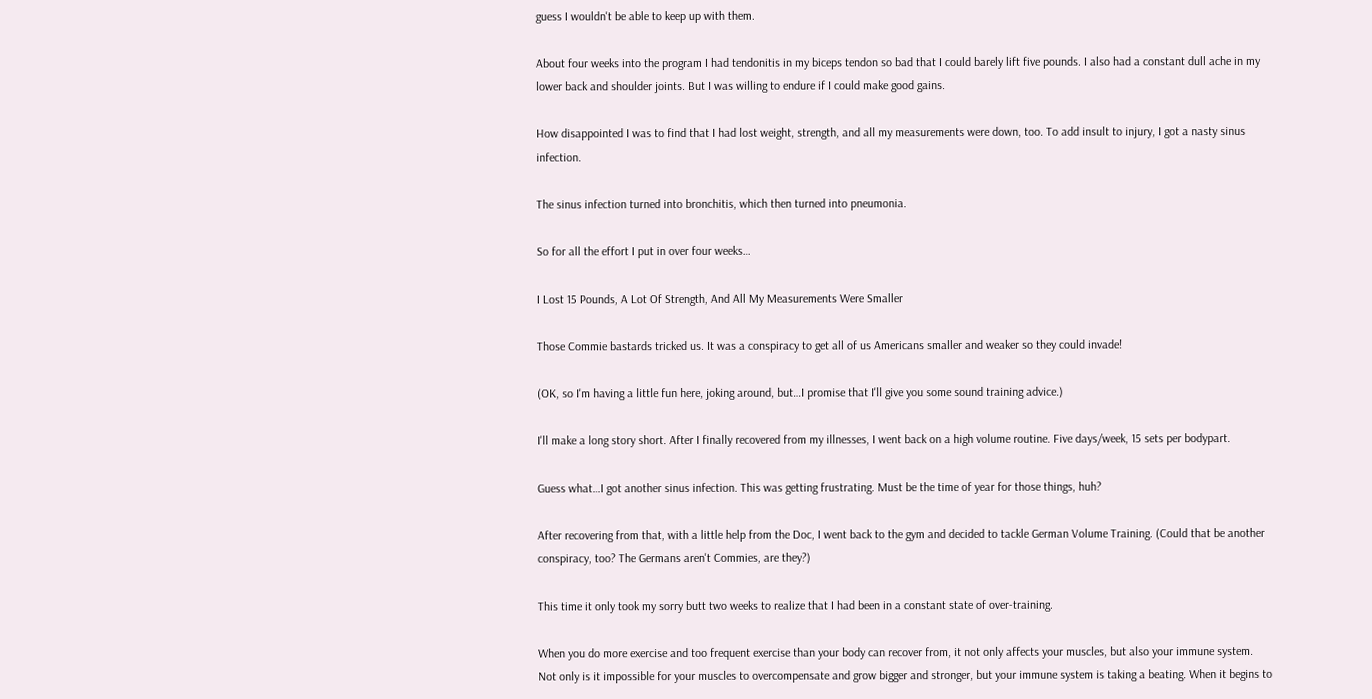guess I wouldn't be able to keep up with them.

About four weeks into the program I had tendonitis in my biceps tendon so bad that I could barely lift five pounds. I also had a constant dull ache in my lower back and shoulder joints. But I was willing to endure if I could make good gains.

How disappointed I was to find that I had lost weight, strength, and all my measurements were down, too. To add insult to injury, I got a nasty sinus infection.

The sinus infection turned into bronchitis, which then turned into pneumonia.

So for all the effort I put in over four weeks…

I Lost 15 Pounds, A Lot Of Strength, And All My Measurements Were Smaller

Those Commie bastards tricked us. It was a conspiracy to get all of us Americans smaller and weaker so they could invade!

(OK, so I'm having a little fun here, joking around, but…I promise that I'll give you some sound training advice.)

I'll make a long story short. After I finally recovered from my illnesses, I went back on a high volume routine. Five days/week, 15 sets per bodypart.

Guess what…I got another sinus infection. This was getting frustrating. Must be the time of year for those things, huh?

After recovering from that, with a little help from the Doc, I went back to the gym and decided to tackle German Volume Training. (Could that be another conspiracy, too? The Germans aren't Commies, are they?)

This time it only took my sorry butt two weeks to realize that I had been in a constant state of over-training.

When you do more exercise and too frequent exercise than your body can recover from, it not only affects your muscles, but also your immune system. Not only is it impossible for your muscles to overcompensate and grow bigger and stronger, but your immune system is taking a beating. When it begins to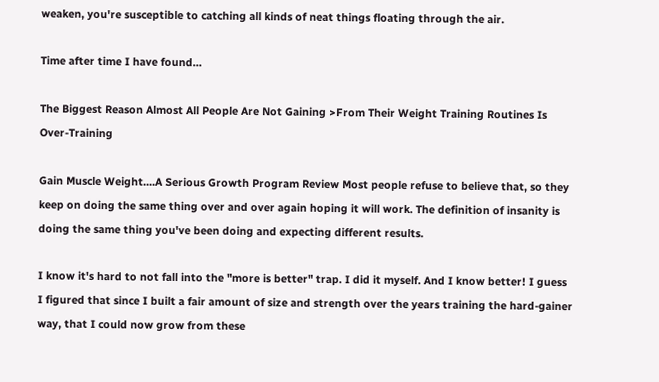weaken, you're susceptible to catching all kinds of neat things floating through the air.

Time after time I have found…

The Biggest Reason Almost All People Are Not Gaining >From Their Weight Training Routines Is Over-Training

Gain Muscle Weight....A Serious Growth Program Review Most people refuse to believe that, so they keep on doing the same thing over and over again hoping it will work. The definition of insanity is doing the same thing you've been doing and expecting different results.

I know it's hard to not fall into the "more is better" trap. I did it myself. And I know better! I guess I figured that since I built a fair amount of size and strength over the years training the hard-gainer way, that I could now grow from these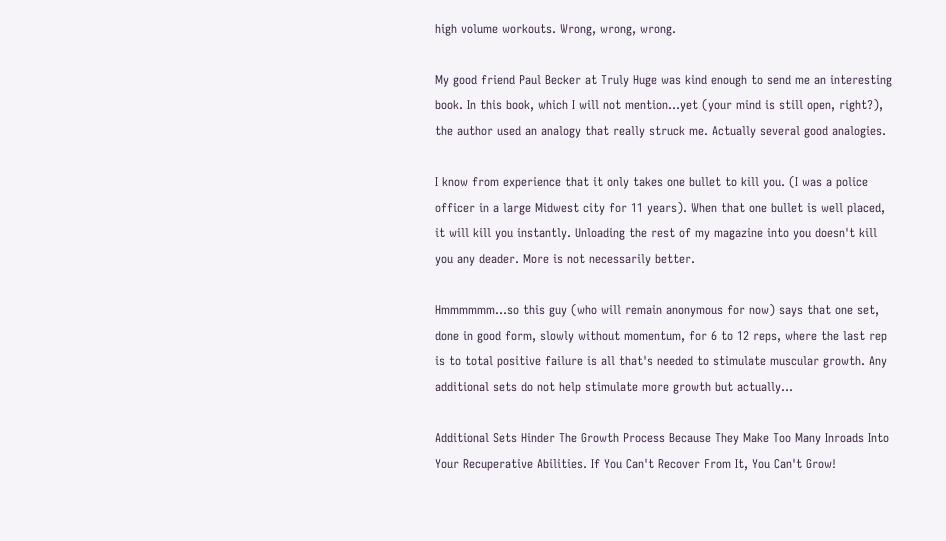high volume workouts. Wrong, wrong, wrong.

My good friend Paul Becker at Truly Huge was kind enough to send me an interesting book. In this book, which I will not mention…yet (your mind is still open, right?), the author used an analogy that really struck me. Actually several good analogies.

I know from experience that it only takes one bullet to kill you. (I was a police officer in a large Midwest city for 11 years). When that one bullet is well placed, it will kill you instantly. Unloading the rest of my magazine into you doesn't kill you any deader. More is not necessarily better.

Hmmmmmm…so this guy (who will remain anonymous for now) says that one set, done in good form, slowly without momentum, for 6 to 12 reps, where the last rep is to total positive failure is all that's needed to stimulate muscular growth. Any additional sets do not help stimulate more growth but actually…

Additional Sets Hinder The Growth Process Because They Make Too Many Inroads Into Your Recuperative Abilities. If You Can't Recover From It, You Can't Grow!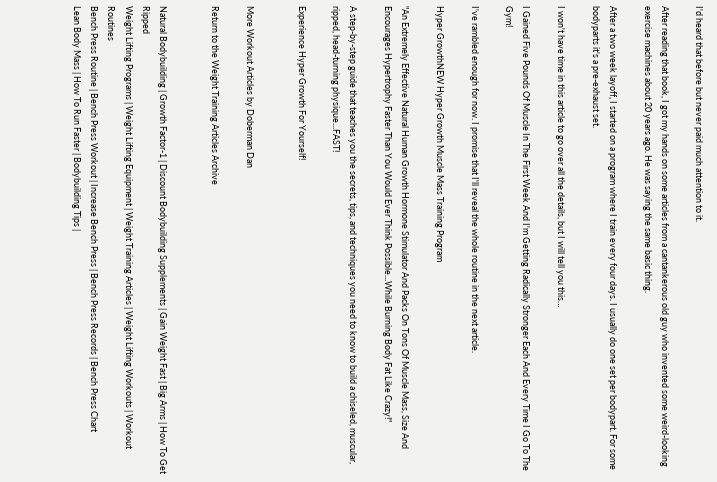I'd heard that before but never paid much attention to it.

After reading that book, I got my hands on some articles from a cantankerous old guy who invented some weird-looking exercise machines about 20 years ago. He was saying the same basic thing.

After a two week layoff, I started on a program where I train every four days. I usually do one set per bodypart. For some bodyparts it's a pre-exhaust set.

I won't have time in this article to go over all the details, but I will tell you this…

I Gained Five Pounds Of Muscle In The First Week And I'm Getting Radically Stronger Each And Every Time I Go To The Gym!

I've rambled enough for now. I promise that I'll reveal the whole routine in the next article.

Hyper GrowthNEW Hyper Growth Muscle Mass Training Program

"An Extremely Effective Natural Human Growth Hormone Stimulator And Packs On Tons Of Muscle Mass, Size And Encourages Hypertrophy Faster Than You Would Ever Think Possible...While Burning Body Fat Like Crazy!"

A step-by-step guide that teaches you the secrets, tips, and techniques you need to know to build a chiseled, muscular, ripped, head-turning physique...FAST!

Experience Hyper Growth For Yourself!


More Workout Articles by Doberman Dan

Return to the Weight Training Articles Archive


Natural Bodybuilding | Growth Factor-1 | Discount Bodybuilding Supplements | Gain Weight Fast | Big Arms | How To Get Ripped
Weight Lifting Programs | Weight Lifting Equipment | Weight Training Articles | Weight Lifting Workouts | Workout Routines
Bench Press Routine | Bench Press Workout | Increase Bench Press | Bench Press Records | Bench Press Chart
Lean Body Mass | How To Run Faster | Bodybuilding Tips |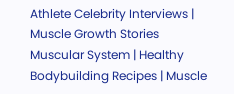Athlete Celebrity Interviews | Muscle Growth Stories
Muscular System | Healthy Bodybuilding Recipes | Muscle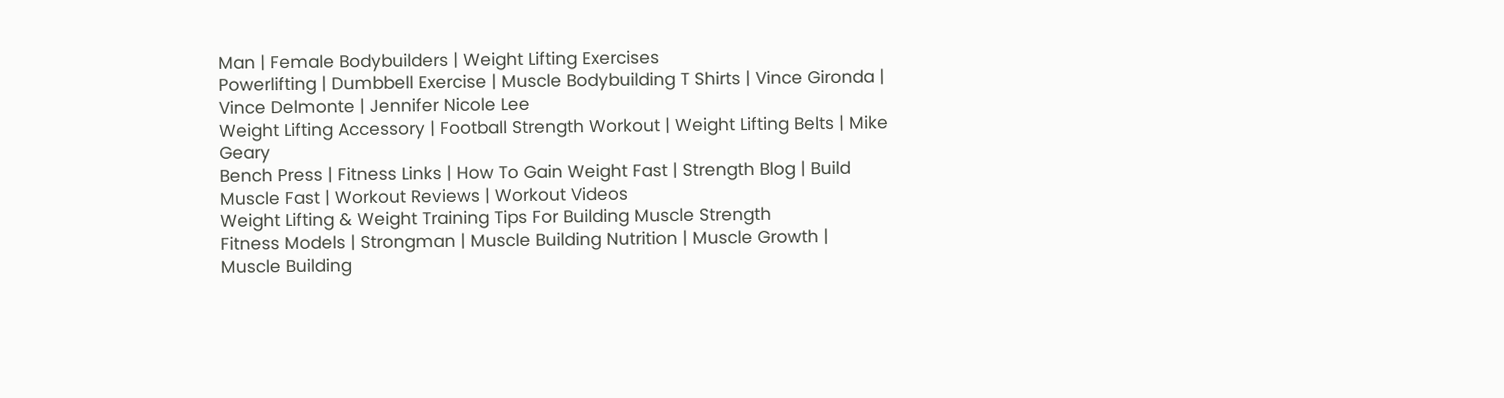Man | Female Bodybuilders | Weight Lifting Exercises
Powerlifting | Dumbbell Exercise | Muscle Bodybuilding T Shirts | Vince Gironda | Vince Delmonte | Jennifer Nicole Lee
Weight Lifting Accessory | Football Strength Workout | Weight Lifting Belts | Mike Geary
Bench Press | Fitness Links | How To Gain Weight Fast | Strength Blog | Build Muscle Fast | Workout Reviews | Workout Videos
Weight Lifting & Weight Training Tips For Building Muscle Strength
Fitness Models | Strongman | Muscle Building Nutrition | Muscle Growth | Muscle Building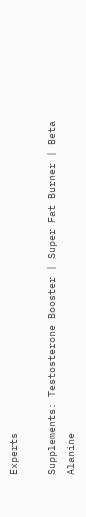Experts

Supplements: Testosterone Booster | Super Fat Burner | Beta Alanine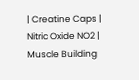| Creatine Caps | Nitric Oxide NO2 | Muscle Building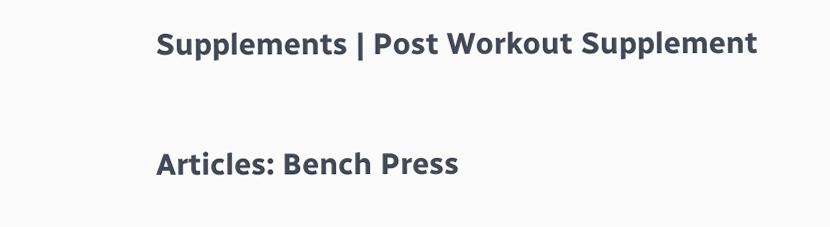Supplements | Post Workout Supplement

Articles: Bench Press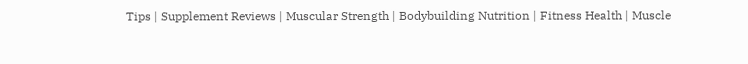Tips | Supplement Reviews | Muscular Strength | Bodybuilding Nutrition | Fitness Health | Muscle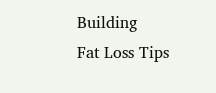Building
Fat Loss Tips